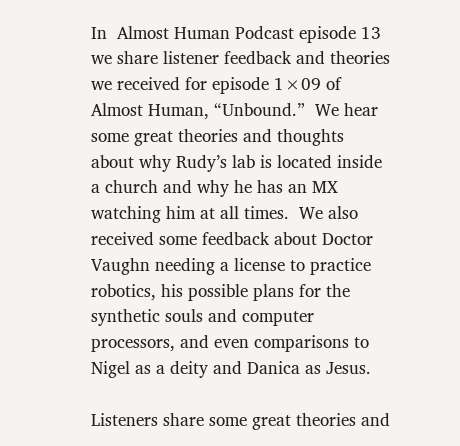In  Almost Human Podcast episode 13 we share listener feedback and theories we received for episode 1×09 of Almost Human, “Unbound.”  We hear some great theories and thoughts about why Rudy’s lab is located inside a church and why he has an MX watching him at all times.  We also received some feedback about Doctor Vaughn needing a license to practice robotics, his possible plans for the synthetic souls and computer processors, and even comparisons to Nigel as a deity and Danica as Jesus.

Listeners share some great theories and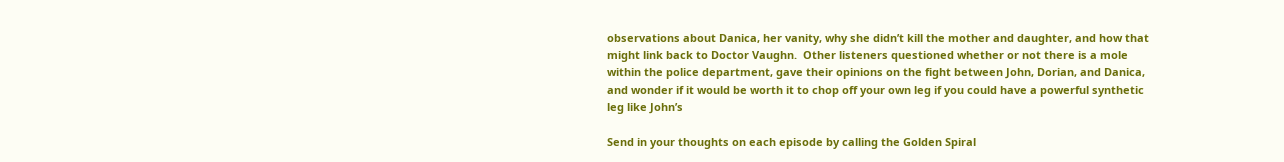observations about Danica, her vanity, why she didn’t kill the mother and daughter, and how that might link back to Doctor Vaughn.  Other listeners questioned whether or not there is a mole within the police department, gave their opinions on the fight between John, Dorian, and Danica, and wonder if it would be worth it to chop off your own leg if you could have a powerful synthetic leg like John’s

Send in your thoughts on each episode by calling the Golden Spiral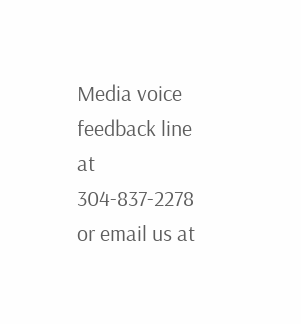Media voice feedback line at 304-837-2278 or email us at